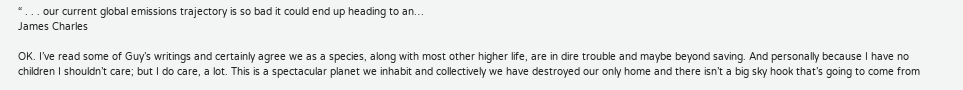“ . . . our current global emissions trajectory is so bad it could end up heading to an…
James Charles

OK. I’ve read some of Guy’s writings and certainly agree we as a species, along with most other higher life, are in dire trouble and maybe beyond saving. And personally because I have no children I shouldn’t care; but I do care, a lot. This is a spectacular planet we inhabit and collectively we have destroyed our only home and there isn’t a big sky hook that’s going to come from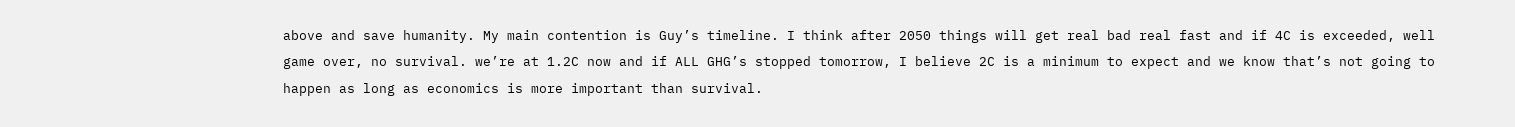above and save humanity. My main contention is Guy’s timeline. I think after 2050 things will get real bad real fast and if 4C is exceeded, well game over, no survival. we’re at 1.2C now and if ALL GHG’s stopped tomorrow, I believe 2C is a minimum to expect and we know that’s not going to happen as long as economics is more important than survival.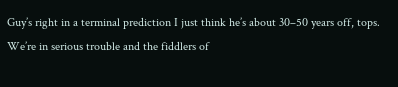Guy’s right in a terminal prediction I just think he’s about 30–50 years off, tops. We’re in serious trouble and the fiddlers of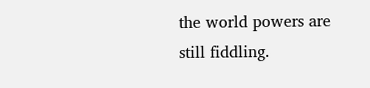the world powers are still fiddling.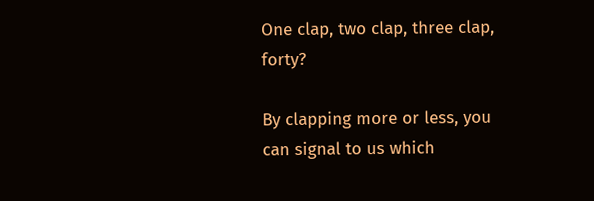One clap, two clap, three clap, forty?

By clapping more or less, you can signal to us which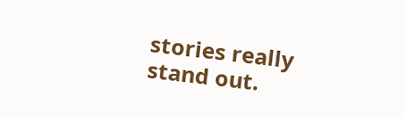stories really stand out.